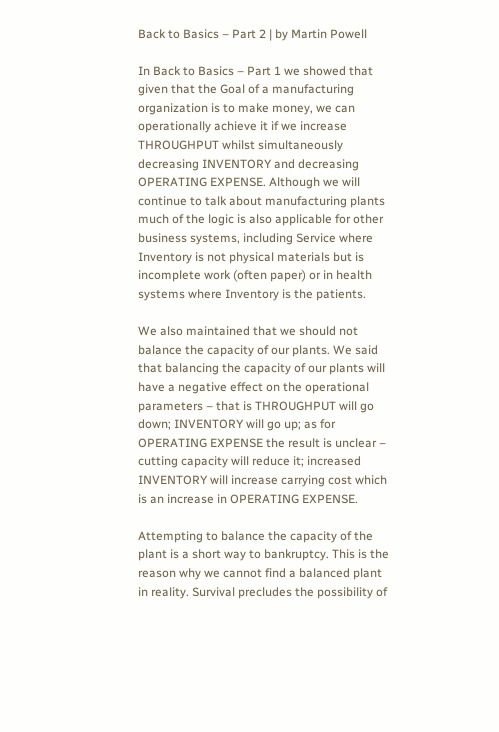Back to Basics – Part 2 | by Martin Powell

In Back to Basics – Part 1 we showed that given that the Goal of a manufacturing organization is to make money, we can operationally achieve it if we increase THROUGHPUT whilst simultaneously decreasing INVENTORY and decreasing OPERATING EXPENSE. Although we will continue to talk about manufacturing plants much of the logic is also applicable for other business systems, including Service where Inventory is not physical materials but is incomplete work (often paper) or in health systems where Inventory is the patients.

We also maintained that we should not balance the capacity of our plants. We said that balancing the capacity of our plants will have a negative effect on the operational parameters – that is THROUGHPUT will go down; INVENTORY will go up; as for OPERATING EXPENSE the result is unclear – cutting capacity will reduce it; increased INVENTORY will increase carrying cost which is an increase in OPERATING EXPENSE.

Attempting to balance the capacity of the plant is a short way to bankruptcy. This is the reason why we cannot find a balanced plant in reality. Survival precludes the possibility of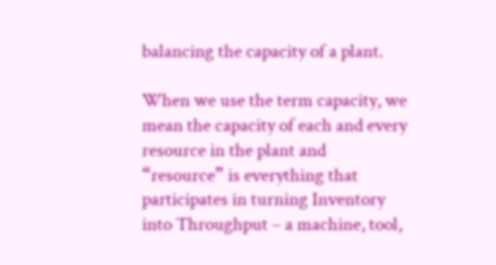balancing the capacity of a plant.

When we use the term capacity, we mean the capacity of each and every resource in the plant and “resource” is everything that participates in turning Inventory into Throughput – a machine, tool,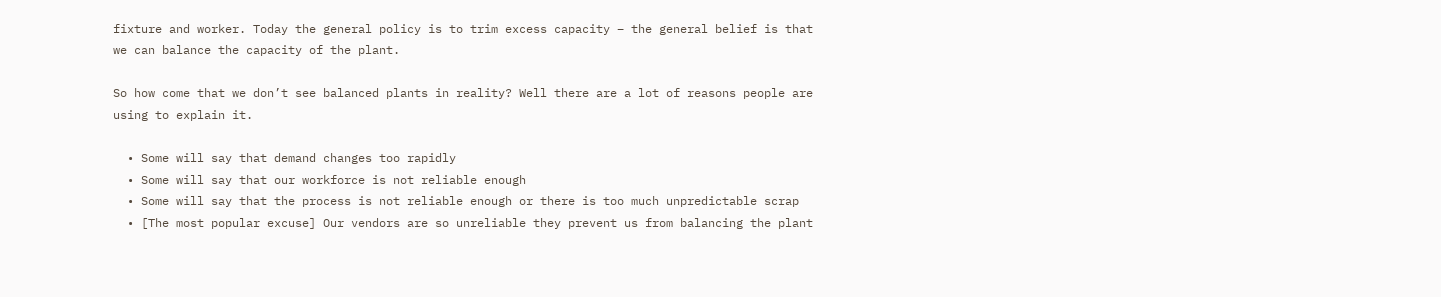fixture and worker. Today the general policy is to trim excess capacity – the general belief is that we can balance the capacity of the plant.

So how come that we don’t see balanced plants in reality? Well there are a lot of reasons people are using to explain it.

  • Some will say that demand changes too rapidly
  • Some will say that our workforce is not reliable enough
  • Some will say that the process is not reliable enough or there is too much unpredictable scrap
  • [The most popular excuse] Our vendors are so unreliable they prevent us from balancing the plant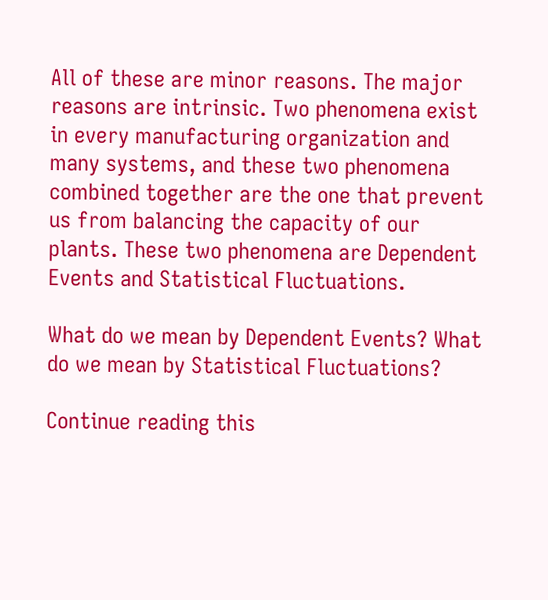All of these are minor reasons. The major reasons are intrinsic. Two phenomena exist in every manufacturing organization and many systems, and these two phenomena combined together are the one that prevent us from balancing the capacity of our plants. These two phenomena are Dependent Events and Statistical Fluctuations.

What do we mean by Dependent Events? What do we mean by Statistical Fluctuations?

Continue reading this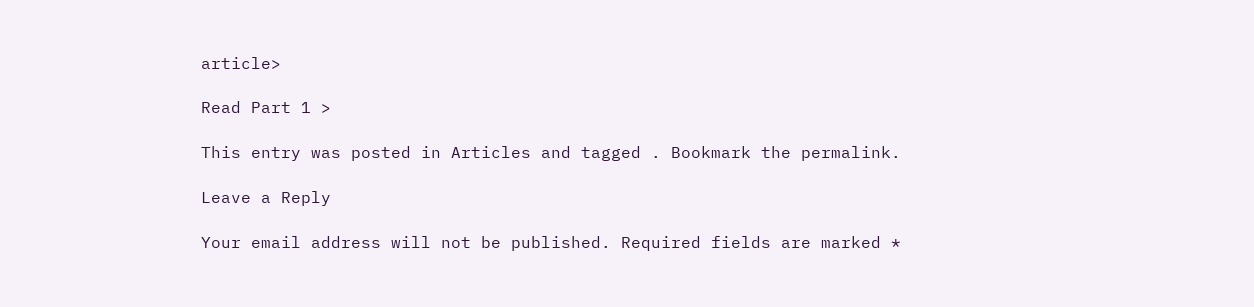article>

Read Part 1 >

This entry was posted in Articles and tagged . Bookmark the permalink.

Leave a Reply

Your email address will not be published. Required fields are marked *